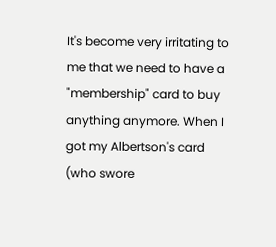It's become very irritating to me that we need to have a "membership" card to buy anything anymore. When I got my Albertson's card (who swore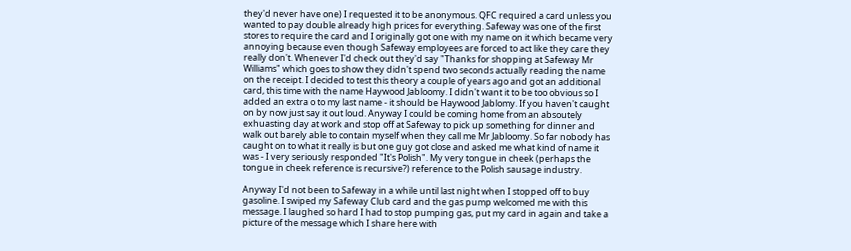they'd never have one) I requested it to be anonymous. QFC required a card unless you wanted to pay double already high prices for everything. Safeway was one of the first stores to require the card and I originally got one with my name on it which became very annoying because even though Safeway employees are forced to act like they care they really don't. Whenever I'd check out they'd say "Thanks for shopping at Safeway Mr Williams" which goes to show they didn't spend two seconds actually reading the name on the receipt. I decided to test this theory a couple of years ago and got an additional card, this time with the name Haywood Jabloomy. I didn't want it to be too obvious so I added an extra o to my last name - it should be Haywood Jablomy. If you haven't caught on by now just say it out loud. Anyway I could be coming home from an absoutely exhuasting day at work and stop off at Safeway to pick up something for dinner and walk out barely able to contain myself when they call me Mr Jabloomy. So far nobody has caught on to what it really is but one guy got close and asked me what kind of name it was - I very seriously responded "It's Polish". My very tongue in cheek (perhaps the tongue in cheek reference is recursive?) reference to the Polish sausage industry.

Anyway I'd not been to Safeway in a while until last night when I stopped off to buy gasoline. I swiped my Safeway Club card and the gas pump welcomed me with this message. I laughed so hard I had to stop pumping gas, put my card in again and take a picture of the message which I share here with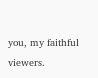you, my faithful viewers.